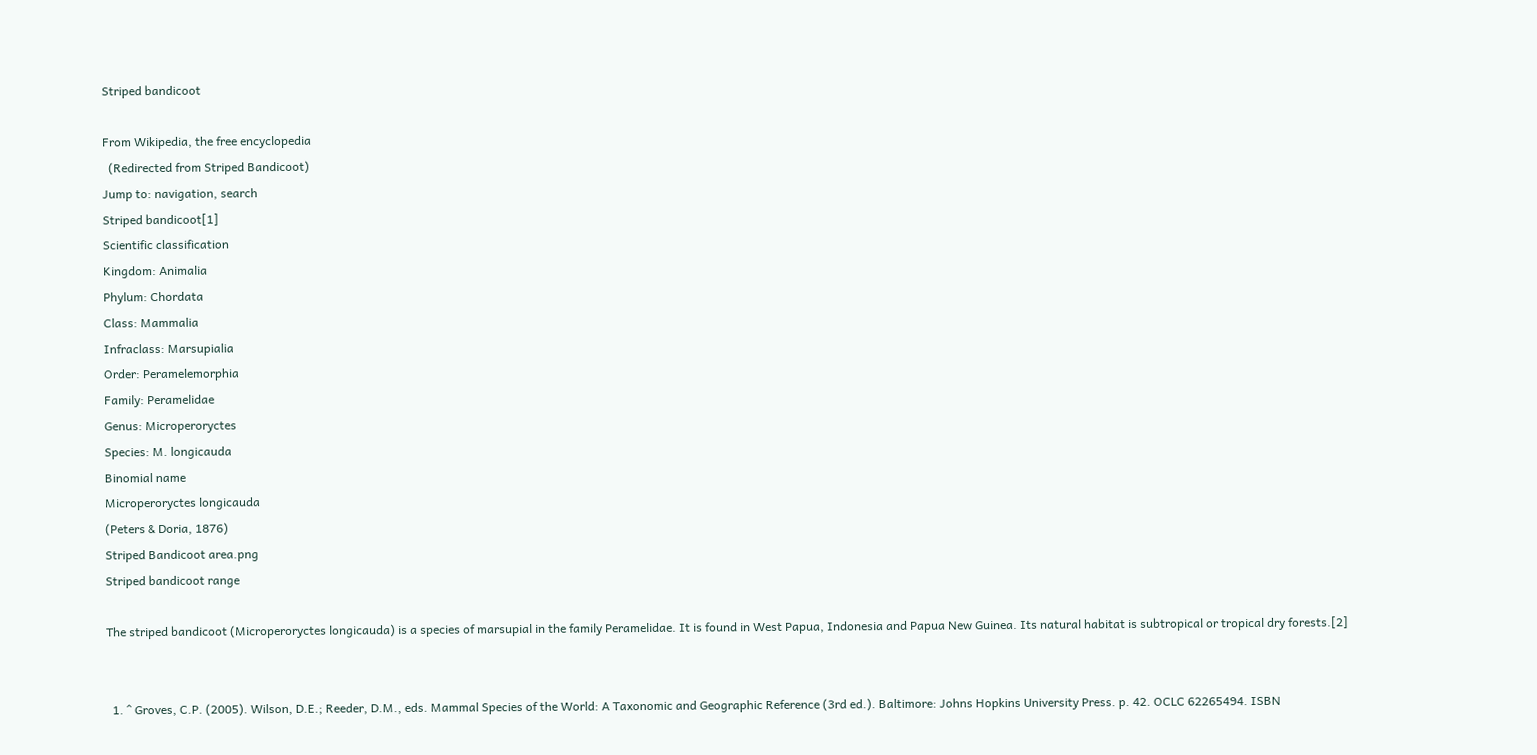Striped bandicoot

From Wikipedia, the free encyclopedia
  (Redirected from Striped Bandicoot)
Jump to: navigation, search
Striped bandicoot[1]
Scientific classification
Kingdom: Animalia
Phylum: Chordata
Class: Mammalia
Infraclass: Marsupialia
Order: Peramelemorphia
Family: Peramelidae
Genus: Microperoryctes
Species: M. longicauda
Binomial name
Microperoryctes longicauda
(Peters & Doria, 1876)
Striped Bandicoot area.png
Striped bandicoot range

The striped bandicoot (Microperoryctes longicauda) is a species of marsupial in the family Peramelidae. It is found in West Papua, Indonesia and Papua New Guinea. Its natural habitat is subtropical or tropical dry forests.[2]


  1. ^ Groves, C.P. (2005). Wilson, D.E.; Reeder, D.M., eds. Mammal Species of the World: A Taxonomic and Geographic Reference (3rd ed.). Baltimore: Johns Hopkins University Press. p. 42. OCLC 62265494. ISBN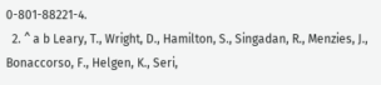0-801-88221-4.
  2. ^ a b Leary, T., Wright, D., Hamilton, S., Singadan, R., Menzies, J., Bonaccorso, F., Helgen, K., Seri,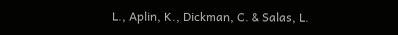L., Aplin, K., Dickman, C. & Salas, L.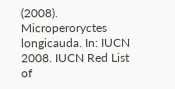(2008). Microperoryctes longicauda. In: IUCN 2008. IUCN Red List of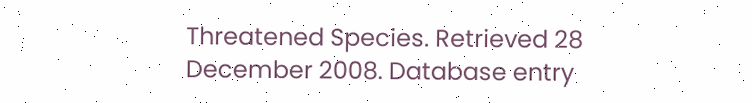Threatened Species. Retrieved 28 December 2008. Database entry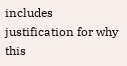includes justification for why this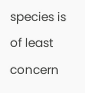species is of least concern